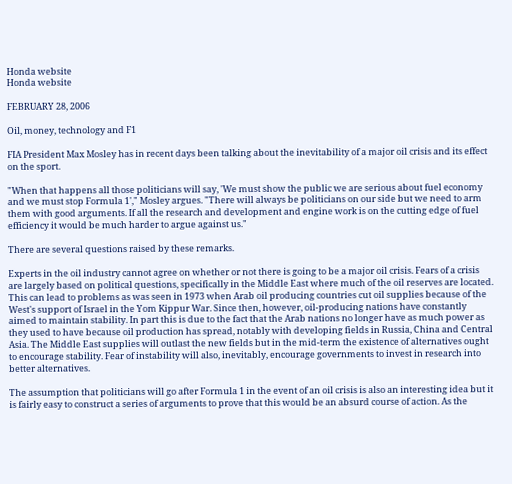Honda website
Honda website

FEBRUARY 28, 2006

Oil, money, technology and F1

FIA President Max Mosley has in recent days been talking about the inevitability of a major oil crisis and its effect on the sport.

"When that happens all those politicians will say, 'We must show the public we are serious about fuel economy and we must stop Formula 1'," Mosley argues. "There will always be politicians on our side but we need to arm them with good arguments. If all the research and development and engine work is on the cutting edge of fuel efficiency it would be much harder to argue against us."

There are several questions raised by these remarks.

Experts in the oil industry cannot agree on whether or not there is going to be a major oil crisis. Fears of a crisis are largely based on political questions, specifically in the Middle East where much of the oil reserves are located. This can lead to problems as was seen in 1973 when Arab oil producing countries cut oil supplies because of the West's support of Israel in the Yom Kippur War. Since then, however, oil-producing nations have constantly aimed to maintain stability. In part this is due to the fact that the Arab nations no longer have as much power as they used to have because oil production has spread, notably with developing fields in Russia, China and Central Asia. The Middle East supplies will outlast the new fields but in the mid-term the existence of alternatives ought to encourage stability. Fear of instability will also, inevitably, encourage governments to invest in research into better alternatives.

The assumption that politicians will go after Formula 1 in the event of an oil crisis is also an interesting idea but it is fairly easy to construct a series of arguments to prove that this would be an absurd course of action. As the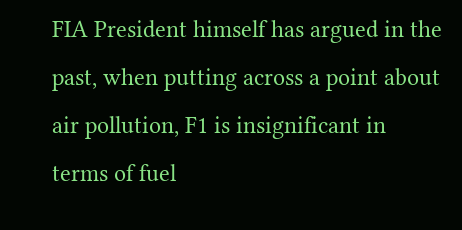FIA President himself has argued in the past, when putting across a point about air pollution, F1 is insignificant in terms of fuel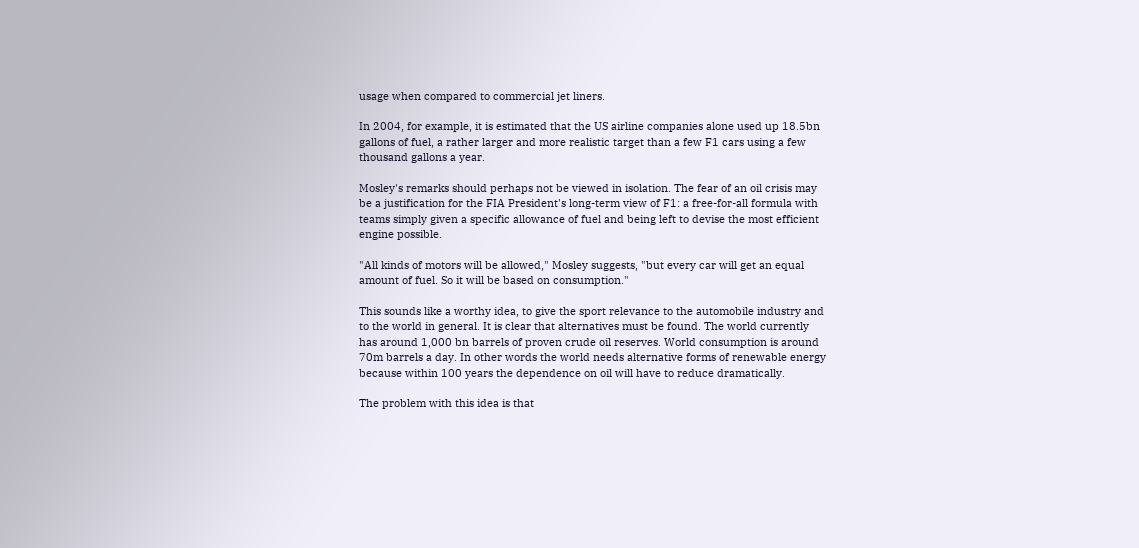usage when compared to commercial jet liners.

In 2004, for example, it is estimated that the US airline companies alone used up 18.5bn gallons of fuel, a rather larger and more realistic target than a few F1 cars using a few thousand gallons a year.

Mosley's remarks should perhaps not be viewed in isolation. The fear of an oil crisis may be a justification for the FIA President's long-term view of F1: a free-for-all formula with teams simply given a specific allowance of fuel and being left to devise the most efficient engine possible.

"All kinds of motors will be allowed," Mosley suggests, "but every car will get an equal amount of fuel. So it will be based on consumption."

This sounds like a worthy idea, to give the sport relevance to the automobile industry and to the world in general. It is clear that alternatives must be found. The world currently has around 1,000 bn barrels of proven crude oil reserves. World consumption is around 70m barrels a day. In other words the world needs alternative forms of renewable energy because within 100 years the dependence on oil will have to reduce dramatically.

The problem with this idea is that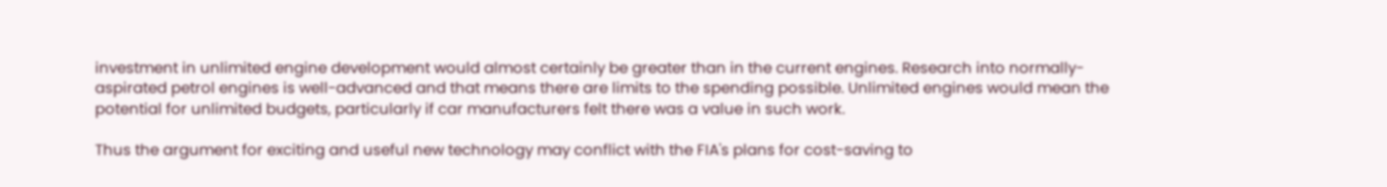investment in unlimited engine development would almost certainly be greater than in the current engines. Research into normally-aspirated petrol engines is well-advanced and that means there are limits to the spending possible. Unlimited engines would mean the potential for unlimited budgets, particularly if car manufacturers felt there was a value in such work.

Thus the argument for exciting and useful new technology may conflict with the FIA's plans for cost-saving to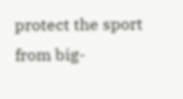protect the sport from big-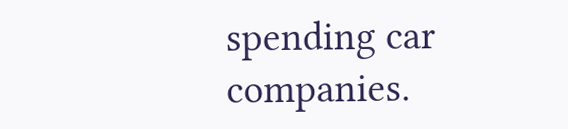spending car companies.